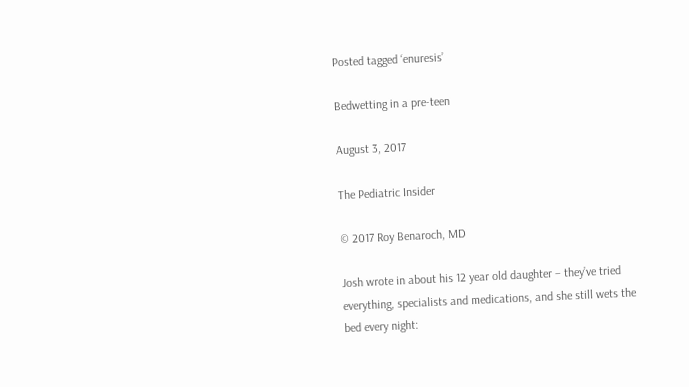Posted tagged ‘enuresis’

Bedwetting in a pre-teen

August 3, 2017

The Pediatric Insider

© 2017 Roy Benaroch, MD

Josh wrote in about his 12 year old daughter – they’ve tried everything, specialists and medications, and she still wets the bed every night: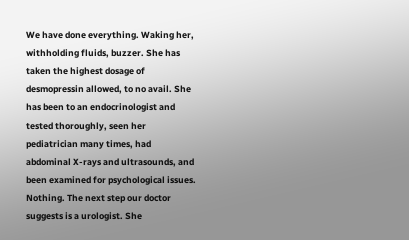We have done everything. Waking her, withholding fluids, buzzer. She has taken the highest dosage of desmopressin allowed, to no avail. She has been to an endocrinologist and tested thoroughly, seen her pediatrician many times, had abdominal X-rays and ultrasounds, and been examined for psychological issues. Nothing. The next step our doctor suggests is a urologist. She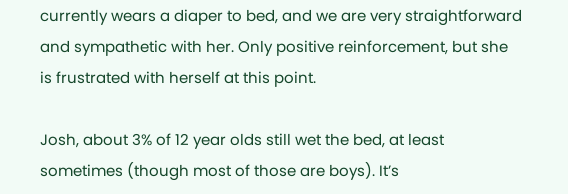currently wears a diaper to bed, and we are very straightforward and sympathetic with her. Only positive reinforcement, but she is frustrated with herself at this point.

Josh, about 3% of 12 year olds still wet the bed, at least sometimes (though most of those are boys). It’s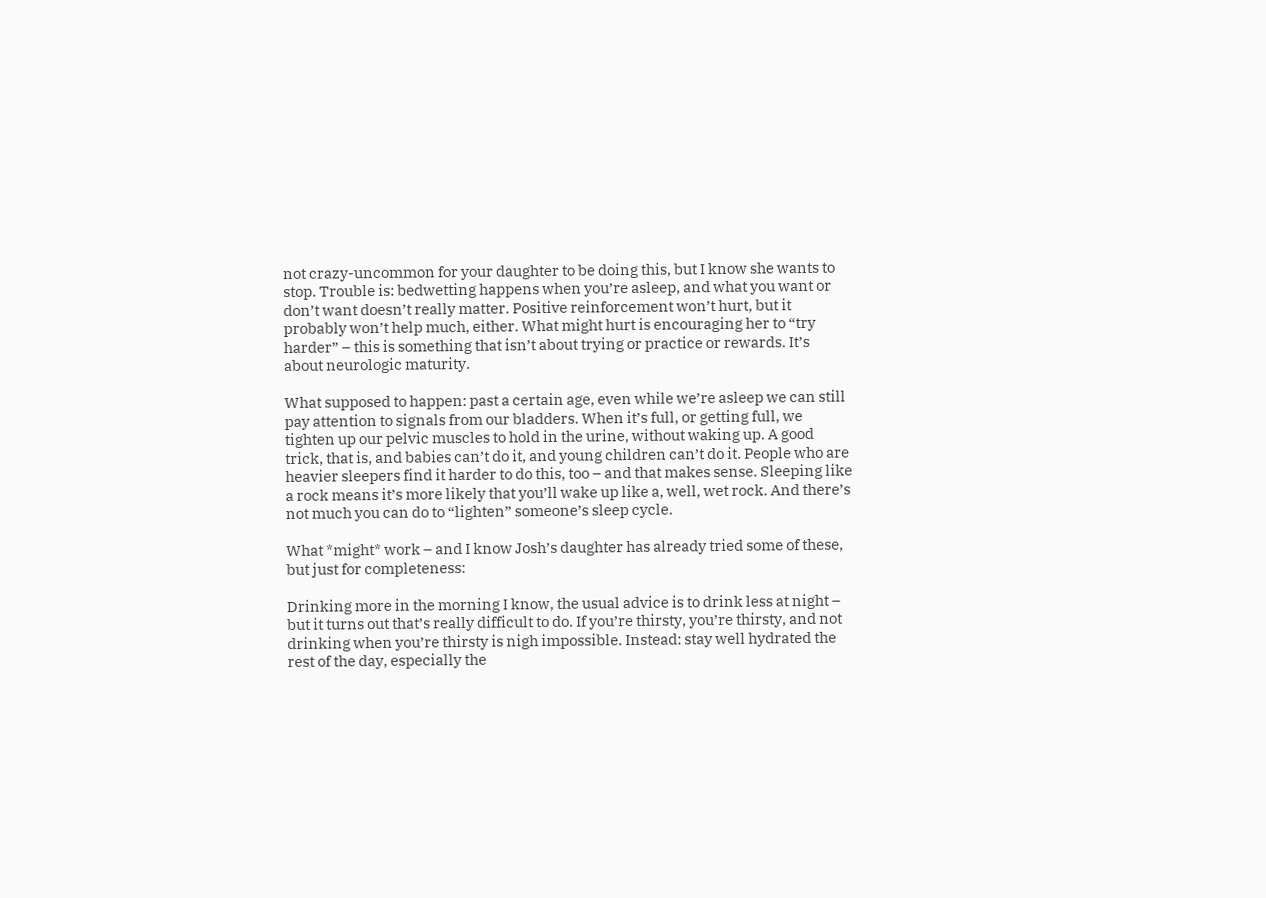not crazy-uncommon for your daughter to be doing this, but I know she wants to stop. Trouble is: bedwetting happens when you’re asleep, and what you want or don’t want doesn’t really matter. Positive reinforcement won’t hurt, but it probably won’t help much, either. What might hurt is encouraging her to “try harder” – this is something that isn’t about trying or practice or rewards. It’s about neurologic maturity.

What supposed to happen: past a certain age, even while we’re asleep we can still pay attention to signals from our bladders. When it’s full, or getting full, we tighten up our pelvic muscles to hold in the urine, without waking up. A good trick, that is, and babies can’t do it, and young children can’t do it. People who are heavier sleepers find it harder to do this, too – and that makes sense. Sleeping like a rock means it’s more likely that you’ll wake up like a, well, wet rock. And there’s not much you can do to “lighten” someone’s sleep cycle.

What *might* work – and I know Josh’s daughter has already tried some of these, but just for completeness:

Drinking more in the morning I know, the usual advice is to drink less at night – but it turns out that’s really difficult to do. If you’re thirsty, you’re thirsty, and not drinking when you’re thirsty is nigh impossible. Instead: stay well hydrated the rest of the day, especially the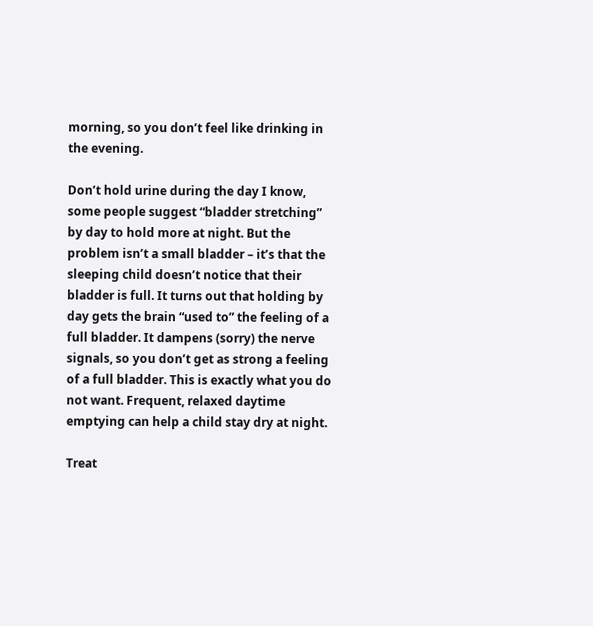morning, so you don’t feel like drinking in the evening.

Don’t hold urine during the day I know, some people suggest “bladder stretching” by day to hold more at night. But the problem isn’t a small bladder – it’s that the sleeping child doesn’t notice that their bladder is full. It turns out that holding by day gets the brain “used to” the feeling of a full bladder. It dampens (sorry) the nerve signals, so you don’t get as strong a feeling of a full bladder. This is exactly what you do not want. Frequent, relaxed daytime emptying can help a child stay dry at night.

Treat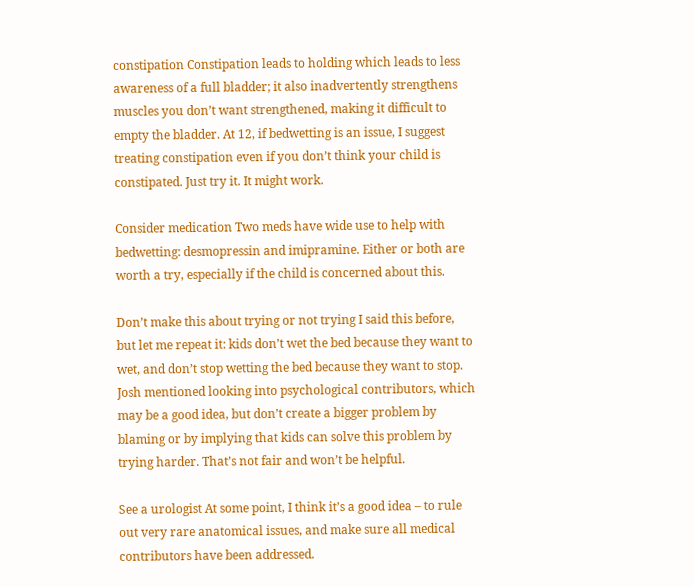constipation Constipation leads to holding which leads to less awareness of a full bladder; it also inadvertently strengthens muscles you don’t want strengthened, making it difficult to empty the bladder. At 12, if bedwetting is an issue, I suggest treating constipation even if you don’t think your child is constipated. Just try it. It might work.

Consider medication Two meds have wide use to help with bedwetting: desmopressin and imipramine. Either or both are worth a try, especially if the child is concerned about this.

Don’t make this about trying or not trying I said this before, but let me repeat it: kids don’t wet the bed because they want to wet, and don’t stop wetting the bed because they want to stop. Josh mentioned looking into psychological contributors, which may be a good idea, but don’t create a bigger problem by blaming or by implying that kids can solve this problem by trying harder. That’s not fair and won’t be helpful.

See a urologist At some point, I think it’s a good idea – to rule out very rare anatomical issues, and make sure all medical contributors have been addressed.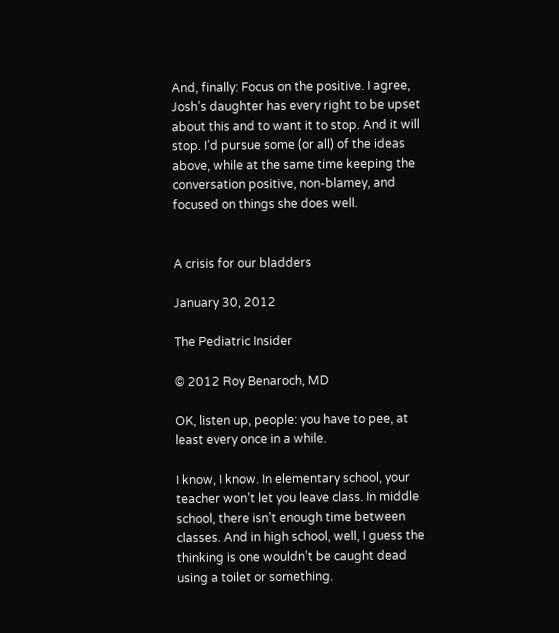And, finally: Focus on the positive. I agree, Josh’s daughter has every right to be upset about this and to want it to stop. And it will stop. I’d pursue some (or all) of the ideas above, while at the same time keeping the conversation positive, non-blamey, and focused on things she does well.


A crisis for our bladders

January 30, 2012

The Pediatric Insider

© 2012 Roy Benaroch, MD

OK, listen up, people: you have to pee, at least every once in a while.

I know, I know. In elementary school, your teacher won’t let you leave class. In middle school, there isn’t enough time between classes. And in high school, well, I guess the thinking is one wouldn’t be caught dead using a toilet or something.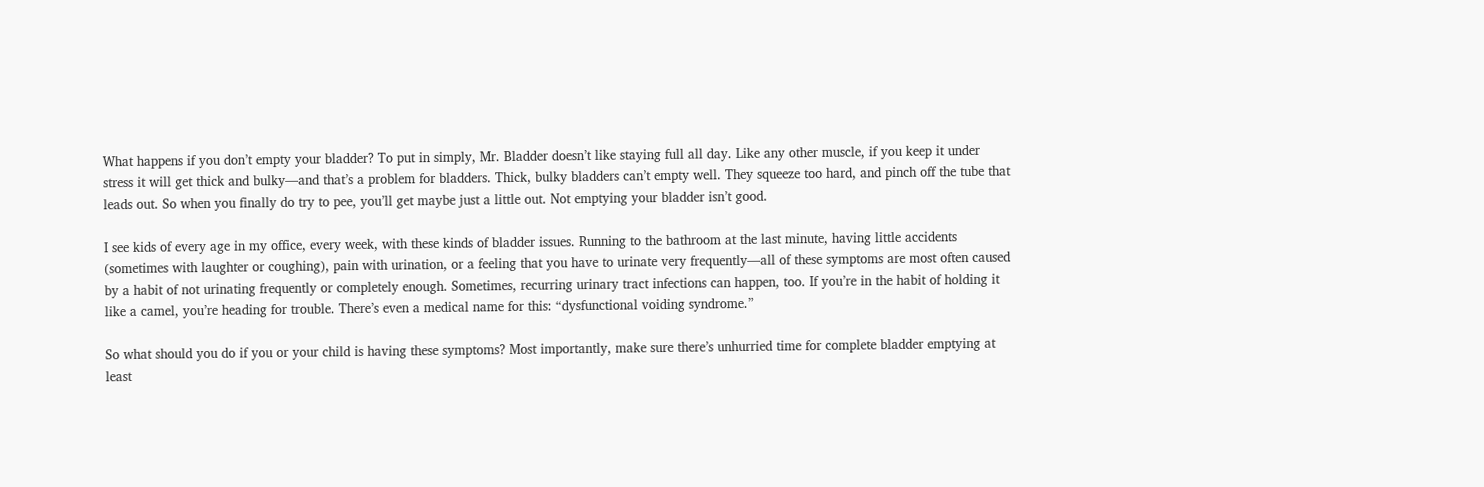What happens if you don’t empty your bladder? To put in simply, Mr. Bladder doesn’t like staying full all day. Like any other muscle, if you keep it under stress it will get thick and bulky—and that’s a problem for bladders. Thick, bulky bladders can’t empty well. They squeeze too hard, and pinch off the tube that leads out. So when you finally do try to pee, you’ll get maybe just a little out. Not emptying your bladder isn’t good.

I see kids of every age in my office, every week, with these kinds of bladder issues. Running to the bathroom at the last minute, having little accidents (sometimes with laughter or coughing), pain with urination, or a feeling that you have to urinate very frequently—all of these symptoms are most often caused by a habit of not urinating frequently or completely enough. Sometimes, recurring urinary tract infections can happen, too. If you’re in the habit of holding it like a camel, you’re heading for trouble. There’s even a medical name for this: “dysfunctional voiding syndrome.”

So what should you do if you or your child is having these symptoms? Most importantly, make sure there’s unhurried time for complete bladder emptying at least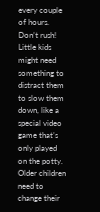every couple of hours. Don’t rush! Little kids might need something to distract them to slow them down, like a special video game that’s only played on the potty. Older children need to change their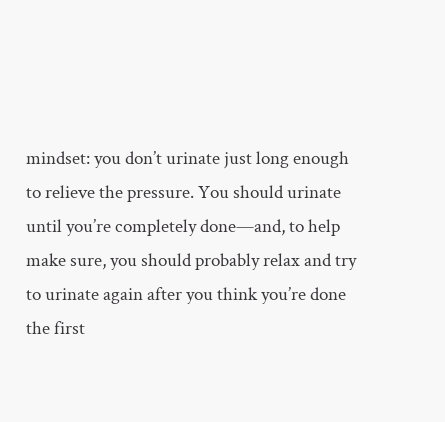mindset: you don’t urinate just long enough to relieve the pressure. You should urinate until you’re completely done—and, to help make sure, you should probably relax and try to urinate again after you think you’re done the first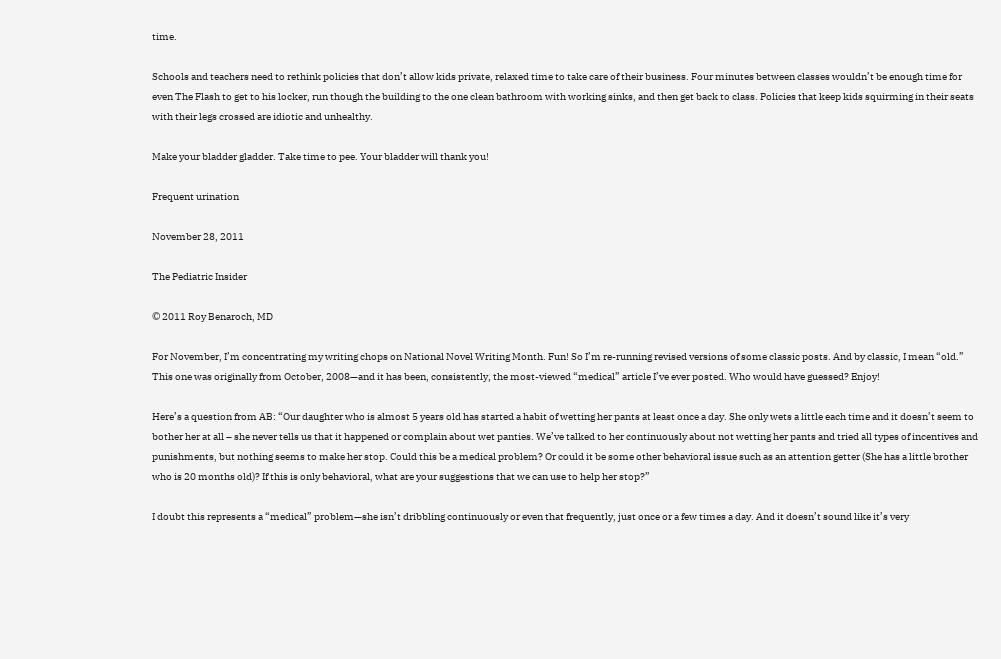time.

Schools and teachers need to rethink policies that don’t allow kids private, relaxed time to take care of their business. Four minutes between classes wouldn’t be enough time for even The Flash to get to his locker, run though the building to the one clean bathroom with working sinks, and then get back to class. Policies that keep kids squirming in their seats with their legs crossed are idiotic and unhealthy.

Make your bladder gladder. Take time to pee. Your bladder will thank you!

Frequent urination

November 28, 2011

The Pediatric Insider

© 2011 Roy Benaroch, MD

For November, I’m concentrating my writing chops on National Novel Writing Month. Fun! So I’m re-running revised versions of some classic posts. And by classic, I mean “old.” This one was originally from October, 2008—and it has been, consistently, the most-viewed “medical” article I’ve ever posted. Who would have guessed? Enjoy!

Here’s a question from AB: “Our daughter who is almost 5 years old has started a habit of wetting her pants at least once a day. She only wets a little each time and it doesn’t seem to bother her at all – she never tells us that it happened or complain about wet panties. We’ve talked to her continuously about not wetting her pants and tried all types of incentives and punishments, but nothing seems to make her stop. Could this be a medical problem? Or could it be some other behavioral issue such as an attention getter (She has a little brother who is 20 months old)? If this is only behavioral, what are your suggestions that we can use to help her stop?”

I doubt this represents a “medical” problem—she isn’t dribbling continuously or even that frequently, just once or a few times a day. And it doesn’t sound like it’s very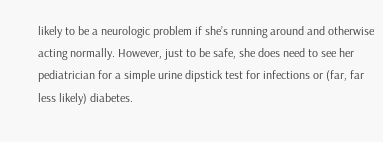likely to be a neurologic problem if she’s running around and otherwise acting normally. However, just to be safe, she does need to see her pediatrician for a simple urine dipstick test for infections or (far, far less likely) diabetes.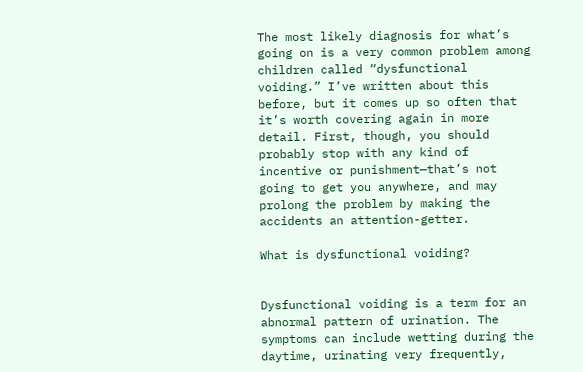The most likely diagnosis for what’s going on is a very common problem among children called “dysfunctional voiding.” I’ve written about this before, but it comes up so often that it’s worth covering again in more detail. First, though, you should probably stop with any kind of incentive or punishment—that’s not going to get you anywhere, and may prolong the problem by making the accidents an attention-getter.

What is dysfunctional voiding?


Dysfunctional voiding is a term for an abnormal pattern of urination. The symptoms can include wetting during the daytime, urinating very frequently,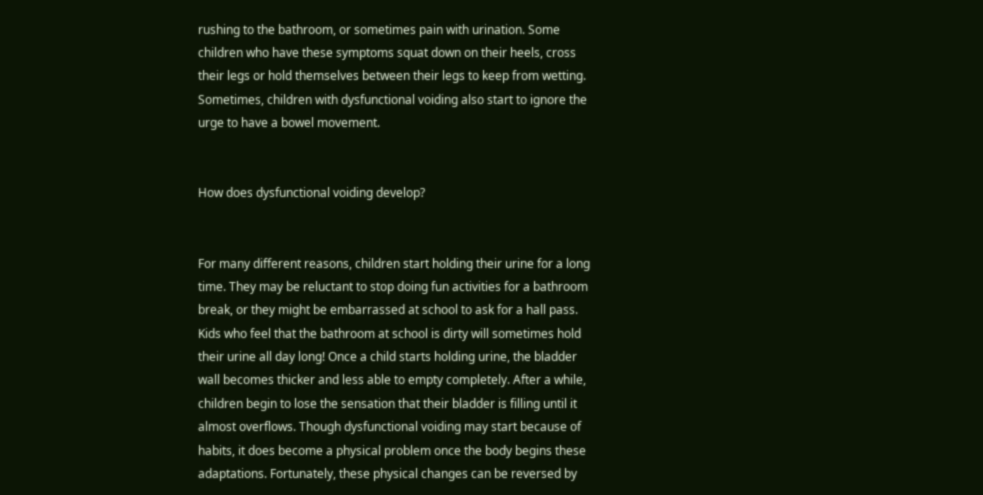rushing to the bathroom, or sometimes pain with urination. Some children who have these symptoms squat down on their heels, cross their legs or hold themselves between their legs to keep from wetting. Sometimes, children with dysfunctional voiding also start to ignore the urge to have a bowel movement.


How does dysfunctional voiding develop?


For many different reasons, children start holding their urine for a long time. They may be reluctant to stop doing fun activities for a bathroom break, or they might be embarrassed at school to ask for a hall pass. Kids who feel that the bathroom at school is dirty will sometimes hold their urine all day long! Once a child starts holding urine, the bladder wall becomes thicker and less able to empty completely. After a while, children begin to lose the sensation that their bladder is filling until it almost overflows. Though dysfunctional voiding may start because of habits, it does become a physical problem once the body begins these adaptations. Fortunately, these physical changes can be reversed by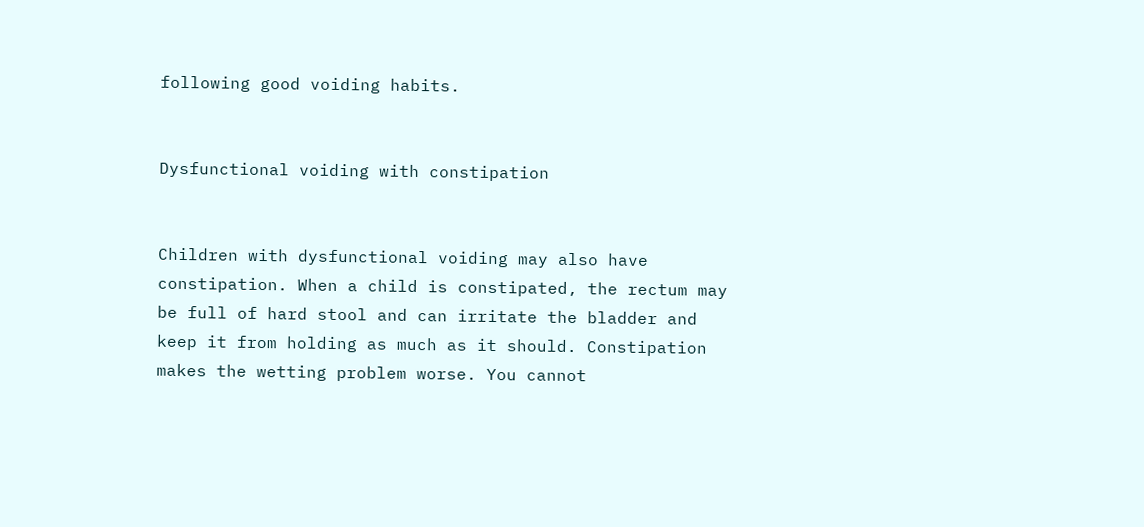following good voiding habits.


Dysfunctional voiding with constipation


Children with dysfunctional voiding may also have constipation. When a child is constipated, the rectum may be full of hard stool and can irritate the bladder and keep it from holding as much as it should. Constipation makes the wetting problem worse. You cannot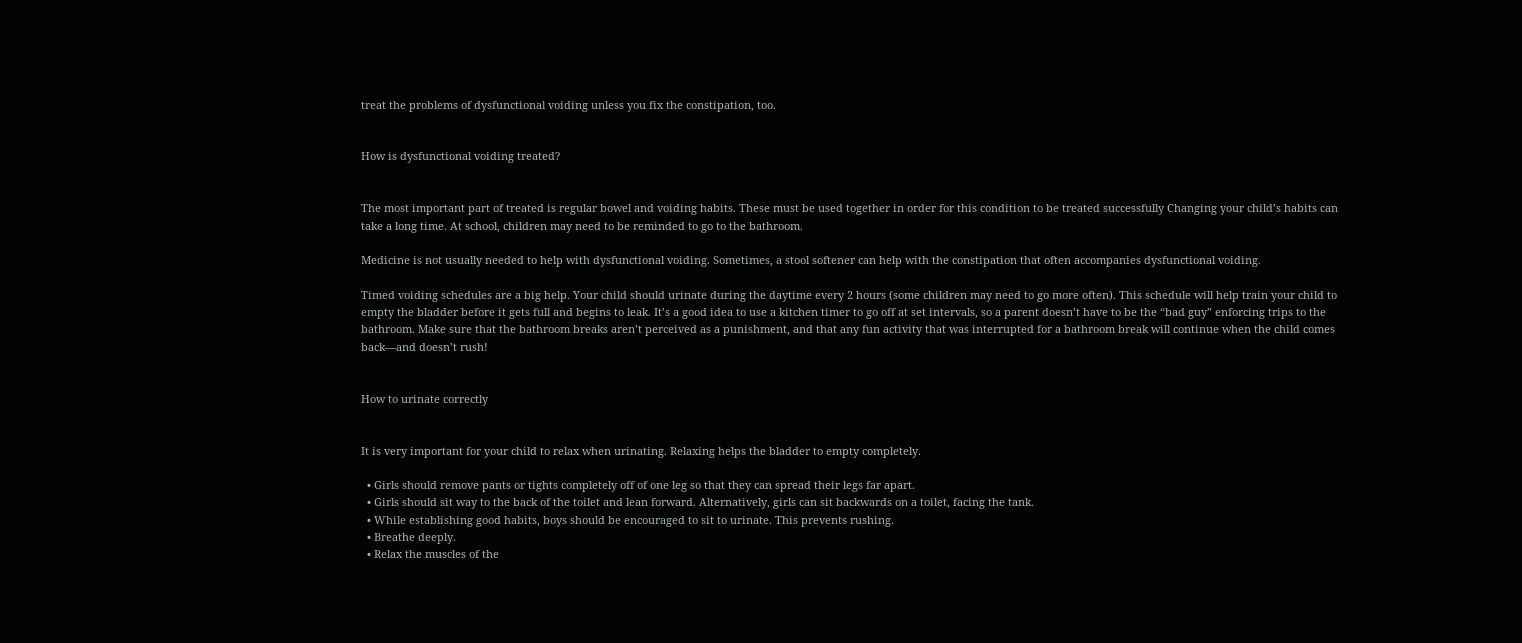treat the problems of dysfunctional voiding unless you fix the constipation, too.


How is dysfunctional voiding treated?


The most important part of treated is regular bowel and voiding habits. These must be used together in order for this condition to be treated successfully Changing your child’s habits can take a long time. At school, children may need to be reminded to go to the bathroom.

Medicine is not usually needed to help with dysfunctional voiding. Sometimes, a stool softener can help with the constipation that often accompanies dysfunctional voiding.

Timed voiding schedules are a big help. Your child should urinate during the daytime every 2 hours (some children may need to go more often). This schedule will help train your child to empty the bladder before it gets full and begins to leak. It’s a good idea to use a kitchen timer to go off at set intervals, so a parent doesn’t have to be the “bad guy” enforcing trips to the bathroom. Make sure that the bathroom breaks aren’t perceived as a punishment, and that any fun activity that was interrupted for a bathroom break will continue when the child comes back—and doesn’t rush!


How to urinate correctly


It is very important for your child to relax when urinating. Relaxing helps the bladder to empty completely.

  • Girls should remove pants or tights completely off of one leg so that they can spread their legs far apart.
  • Girls should sit way to the back of the toilet and lean forward. Alternatively, girls can sit backwards on a toilet, facing the tank.
  • While establishing good habits, boys should be encouraged to sit to urinate. This prevents rushing.
  • Breathe deeply.
  • Relax the muscles of the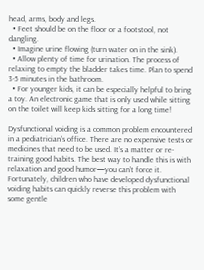head, arms, body and legs.
  • Feet should be on the floor or a footstool, not dangling.
  • Imagine urine flowing (turn water on in the sink).
  • Allow plenty of time for urination. The process of relaxing to empty the bladder takes time. Plan to spend 3-5 minutes in the bathroom.
  • For younger kids, it can be especially helpful to bring a toy. An electronic game that is only used while sitting on the toilet will keep kids sitting for a long time!

Dysfunctional voiding is a common problem encountered in a pediatrician’s office. There are no expensive tests or medicines that need to be used. It’s a matter or re-training good habits. The best way to handle this is with relaxation and good humor—you can’t force it. Fortunately, children who have developed dysfunctional voiding habits can quickly reverse this problem with some gentle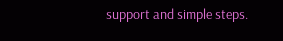support and simple steps.